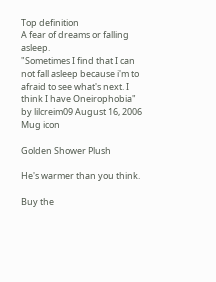Top definition
A fear of dreams or falling asleep.
"Sometimes I find that I can not fall asleep because i'm to afraid to see what's next. I think I have Oneirophobia"
by lilcreim09 August 16, 2006
Mug icon

Golden Shower Plush

He's warmer than you think.

Buy the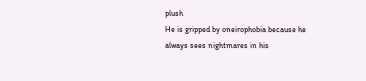plush
He is gripped by oneirophobia because he always sees nightmares in his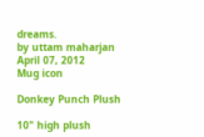dreams.
by uttam maharjan April 07, 2012
Mug icon

Donkey Punch Plush

10" high plush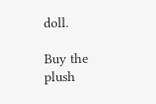doll.

Buy the plush